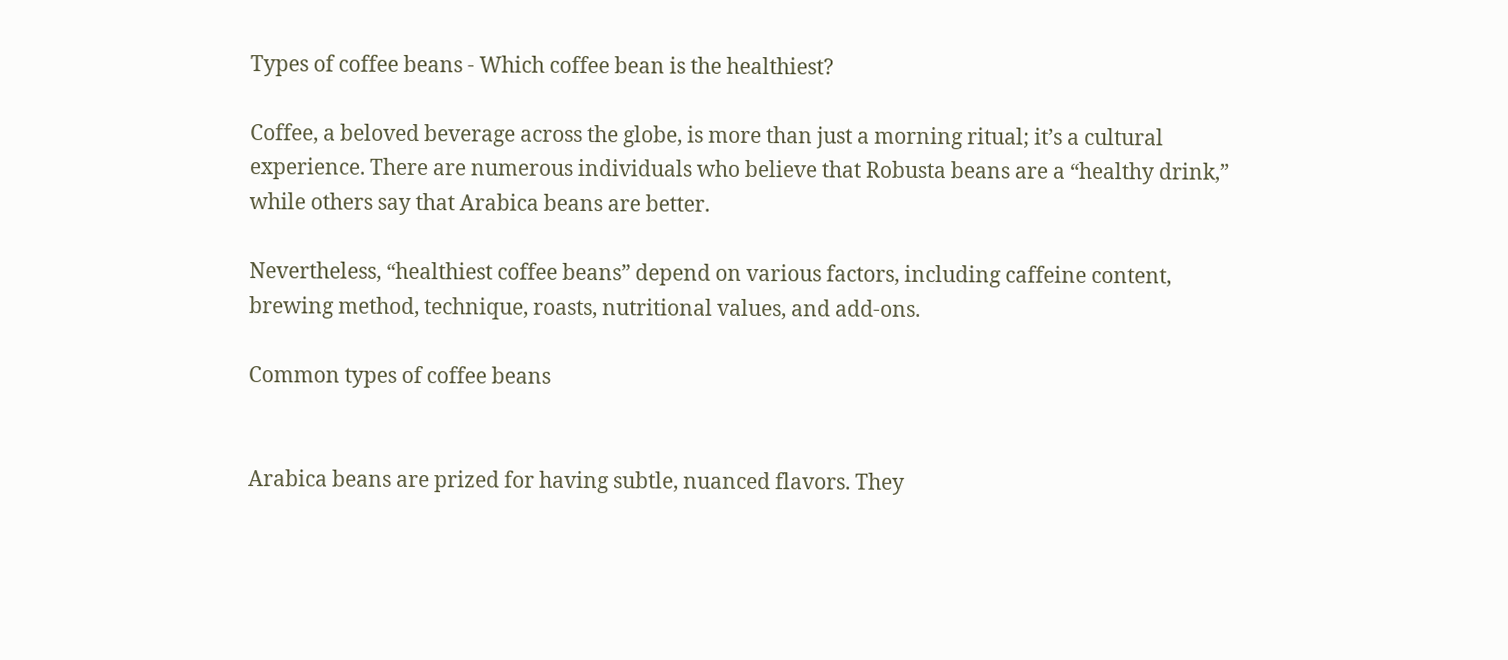Types of coffee beans - Which coffee bean is the healthiest?

Coffee, a beloved beverage across the globe, is more than just a morning ritual; it’s a cultural experience. There are numerous individuals who believe that Robusta beans are a “healthy drink,” while others say that Arabica beans are better.

Nevertheless, “healthiest coffee beans” depend on various factors, including caffeine content, brewing method, technique, roasts, nutritional values, and add-ons.

Common types of coffee beans


Arabica beans are prized for having subtle, nuanced flavors. They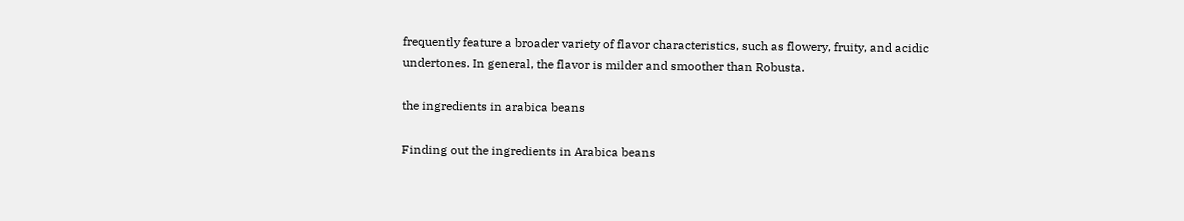frequently feature a broader variety of flavor characteristics, such as flowery, fruity, and acidic undertones. In general, the flavor is milder and smoother than Robusta.

the ingredients in arabica beans

Finding out the ingredients in Arabica beans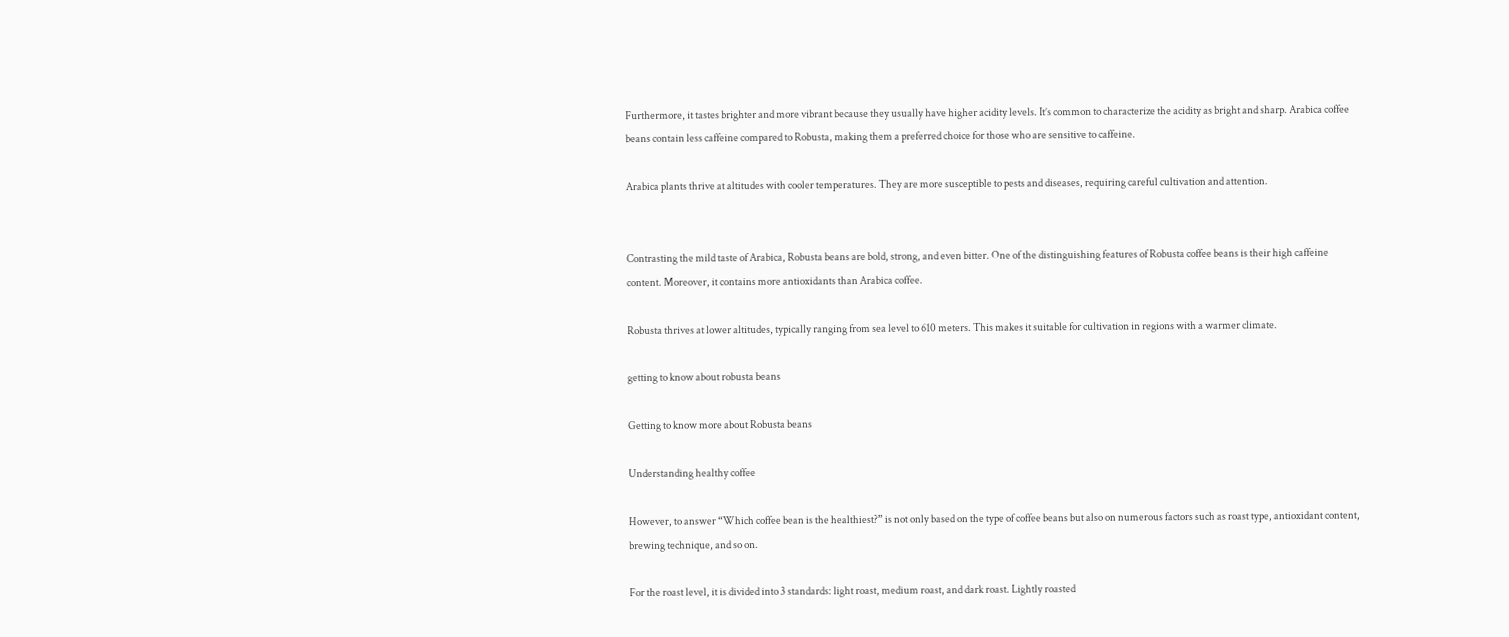Furthermore, it tastes brighter and more vibrant because they usually have higher acidity levels. It’s common to characterize the acidity as bright and sharp. Arabica coffee beans contain less caffeine compared to Robusta, making them a preferred choice for those who are sensitive to caffeine.

Arabica plants thrive at altitudes with cooler temperatures. They are more susceptible to pests and diseases, requiring careful cultivation and attention.


Contrasting the mild taste of Arabica, Robusta beans are bold, strong, and even bitter. One of the distinguishing features of Robusta coffee beans is their high caffeine content. Moreover, it contains more antioxidants than Arabica coffee.

Robusta thrives at lower altitudes, typically ranging from sea level to 610 meters. This makes it suitable for cultivation in regions with a warmer climate.

getting to know about robusta beans

Getting to know more about Robusta beans

Understanding healthy coffee

However, to answer “Which coffee bean is the healthiest?” is not only based on the type of coffee beans but also on numerous factors such as roast type, antioxidant content, brewing technique, and so on.

For the roast level, it is divided into 3 standards: light roast, medium roast, and dark roast. Lightly roasted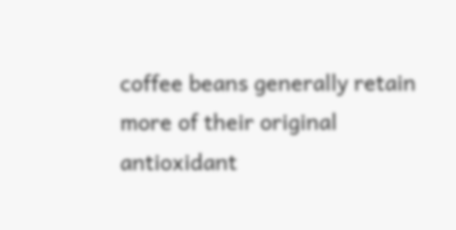coffee beans generally retain more of their original antioxidant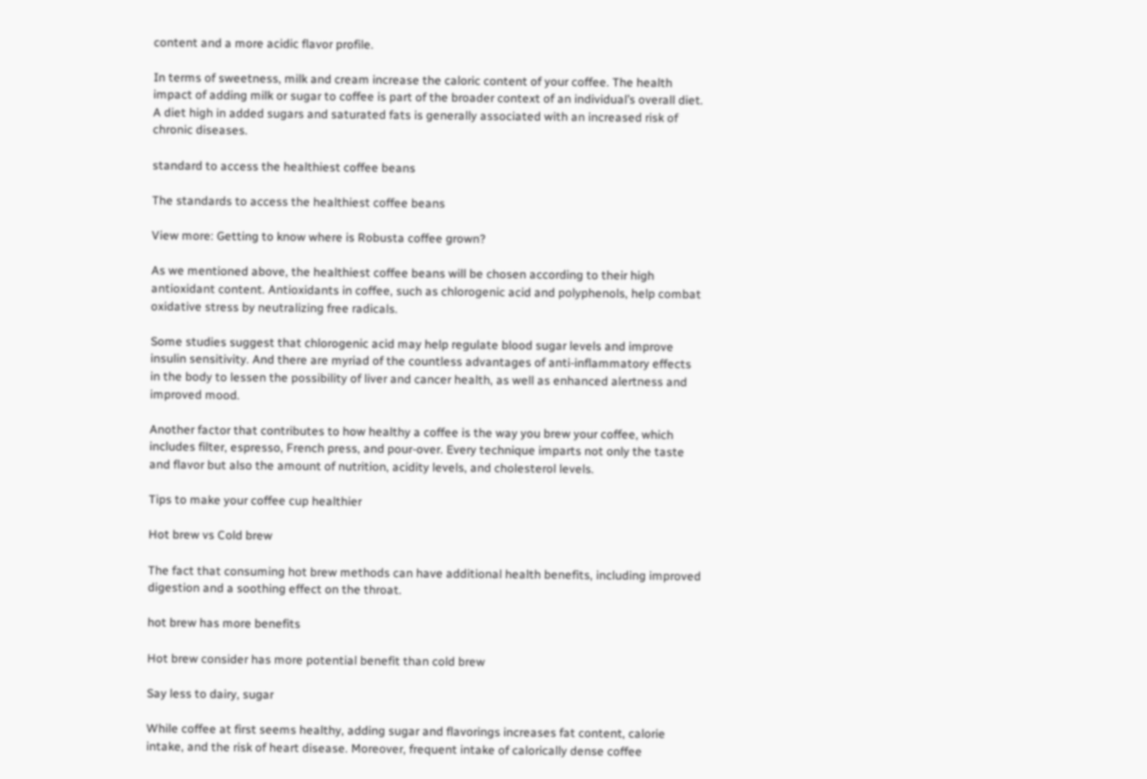content and a more acidic flavor profile.

In terms of sweetness, milk and cream increase the caloric content of your coffee. The health impact of adding milk or sugar to coffee is part of the broader context of an individual’s overall diet. A diet high in added sugars and saturated fats is generally associated with an increased risk of chronic diseases.

standard to access the healthiest coffee beans

The standards to access the healthiest coffee beans

View more: Getting to know where is Robusta coffee grown?

As we mentioned above, the healthiest coffee beans will be chosen according to their high antioxidant content. Antioxidants in coffee, such as chlorogenic acid and polyphenols, help combat oxidative stress by neutralizing free radicals.

Some studies suggest that chlorogenic acid may help regulate blood sugar levels and improve insulin sensitivity. And there are myriad of the countless advantages of anti-inflammatory effects in the body to lessen the possibility of liver and cancer health, as well as enhanced alertness and improved mood.

Another factor that contributes to how healthy a coffee is the way you brew your coffee, which includes filter, espresso, French press, and pour-over. Every technique imparts not only the taste and flavor but also the amount of nutrition, acidity levels, and cholesterol levels.

Tips to make your coffee cup healthier

Hot brew vs Cold brew

The fact that consuming hot brew methods can have additional health benefits, including improved digestion and a soothing effect on the throat.

hot brew has more benefits

Hot brew consider has more potential benefit than cold brew

Say less to dairy, sugar

While coffee at first seems healthy, adding sugar and flavorings increases fat content, calorie intake, and the risk of heart disease. Moreover, frequent intake of calorically dense coffee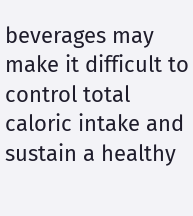beverages may make it difficult to control total caloric intake and sustain a healthy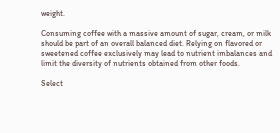weight.

Consuming coffee with a massive amount of sugar, cream, or milk should be part of an overall balanced diet. Relying on flavored or sweetened coffee exclusively may lead to nutrient imbalances and limit the diversity of nutrients obtained from other foods.

Select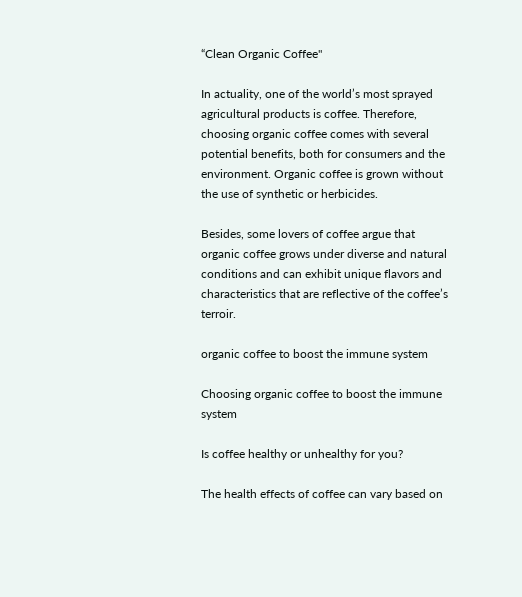“Clean Organic Coffee"

In actuality, one of the world’s most sprayed agricultural products is coffee. Therefore, choosing organic coffee comes with several potential benefits, both for consumers and the environment. Organic coffee is grown without the use of synthetic or herbicides.

Besides, some lovers of coffee argue that organic coffee grows under diverse and natural conditions and can exhibit unique flavors and characteristics that are reflective of the coffee’s terroir.

organic coffee to boost the immune system

Choosing organic coffee to boost the immune system

Is coffee healthy or unhealthy for you?

The health effects of coffee can vary based on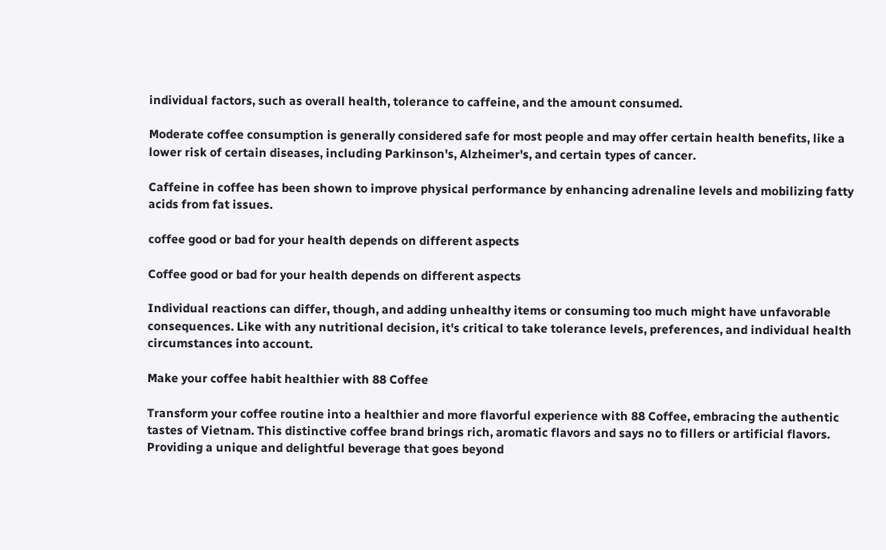individual factors, such as overall health, tolerance to caffeine, and the amount consumed.

Moderate coffee consumption is generally considered safe for most people and may offer certain health benefits, like a lower risk of certain diseases, including Parkinson's, Alzheimer's, and certain types of cancer.

Caffeine in coffee has been shown to improve physical performance by enhancing adrenaline levels and mobilizing fatty acids from fat issues.

coffee good or bad for your health depends on different aspects

Coffee good or bad for your health depends on different aspects

Individual reactions can differ, though, and adding unhealthy items or consuming too much might have unfavorable consequences. Like with any nutritional decision, it's critical to take tolerance levels, preferences, and individual health circumstances into account.

Make your coffee habit healthier with 88 Coffee

Transform your coffee routine into a healthier and more flavorful experience with 88 Coffee, embracing the authentic tastes of Vietnam. This distinctive coffee brand brings rich, aromatic flavors and says no to fillers or artificial flavors. Providing a unique and delightful beverage that goes beyond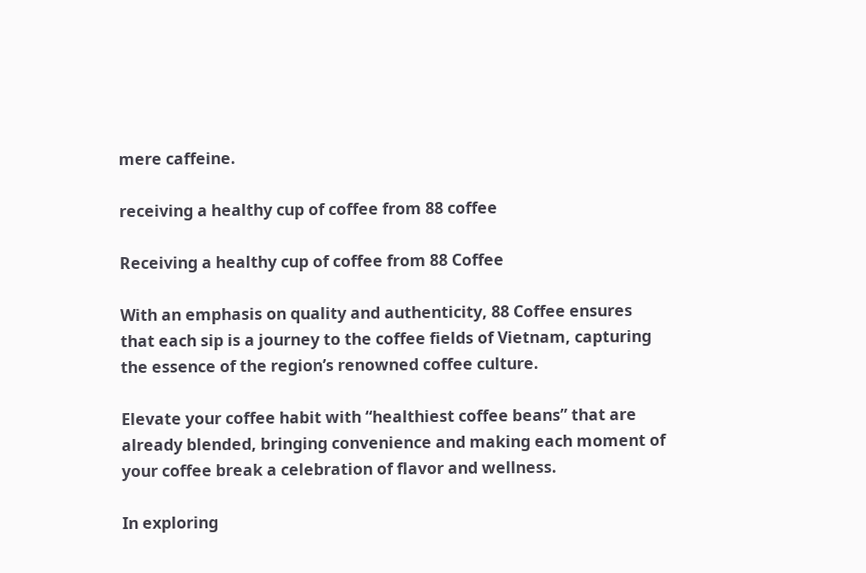mere caffeine.

receiving a healthy cup of coffee from 88 coffee

Receiving a healthy cup of coffee from 88 Coffee

With an emphasis on quality and authenticity, 88 Coffee ensures that each sip is a journey to the coffee fields of Vietnam, capturing the essence of the region’s renowned coffee culture.

Elevate your coffee habit with “healthiest coffee beans” that are already blended, bringing convenience and making each moment of your coffee break a celebration of flavor and wellness.

In exploring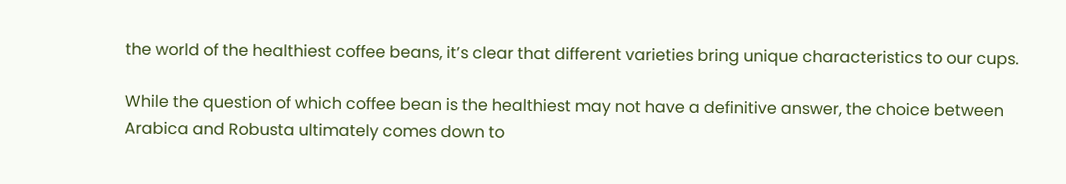the world of the healthiest coffee beans, it’s clear that different varieties bring unique characteristics to our cups.

While the question of which coffee bean is the healthiest may not have a definitive answer, the choice between Arabica and Robusta ultimately comes down to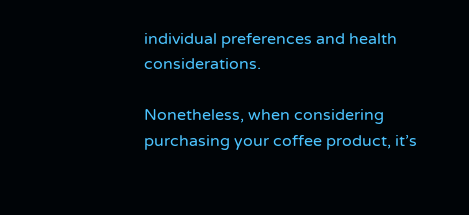individual preferences and health considerations.

Nonetheless, when considering purchasing your coffee product, it’s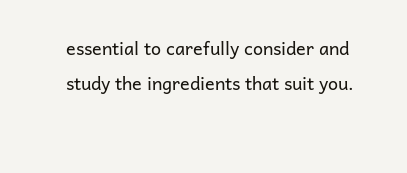essential to carefully consider and study the ingredients that suit you.